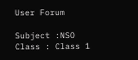User Forum

Subject :NSO    Class : Class 1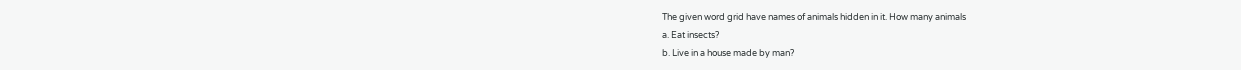The given word grid have names of animals hidden in it. How many animals
a. Eat insects?
b. Live in a house made by man?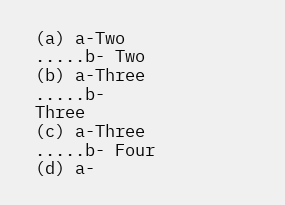(a) a-Two .....b- Two
(b) a-Three .....b- Three
(c) a-Three .....b- Four
(d) a-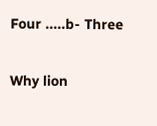Four .....b- Three

Why lion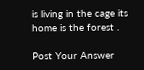is living in the cage its home is the forest .

Post Your Answer